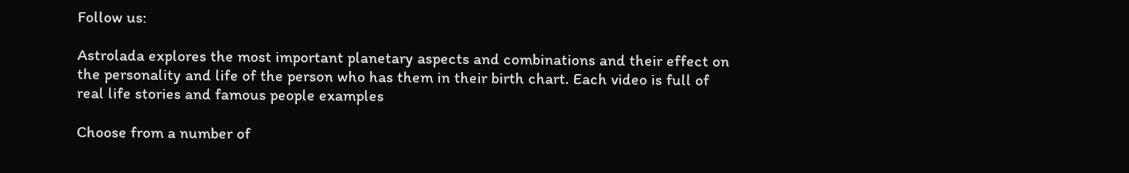Follow us:

Astrolada explores the most important planetary aspects and combinations and their effect on the personality and life of the person who has them in their birth chart. Each video is full of real life stories and famous people examples

Choose from a number of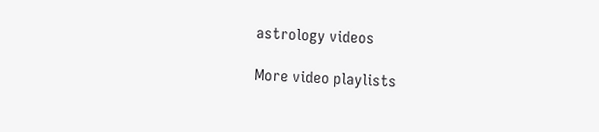astrology videos

More video playlists